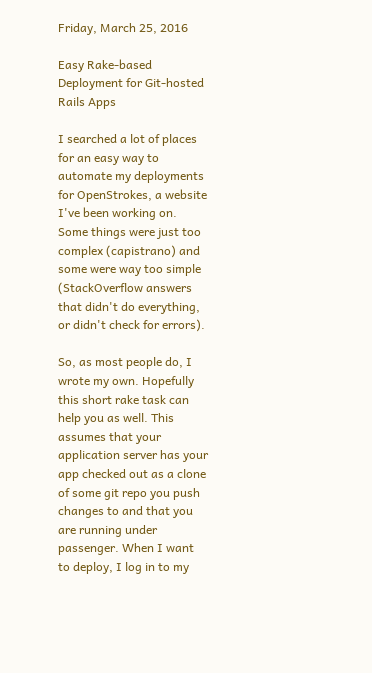Friday, March 25, 2016

Easy Rake-based Deployment for Git-hosted Rails Apps

I searched a lot of places for an easy way to automate my deployments for OpenStrokes, a website I've been working on. Some things were just too complex (capistrano) and some were way too simple (StackOverflow answers that didn't do everything, or didn't check for errors).

So, as most people do, I wrote my own. Hopefully this short rake task can help you as well. This assumes that your application server has your app checked out as a clone of some git repo you push changes to and that you are running under passenger. When I want to deploy, I log in to my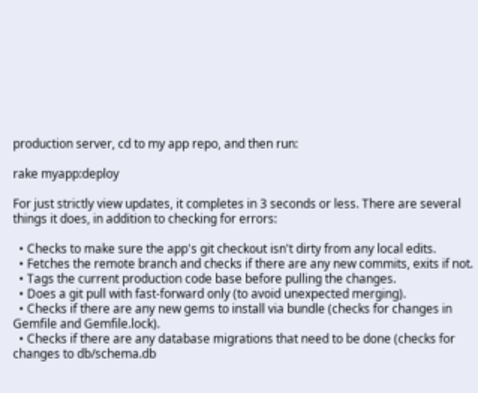production server, cd to my app repo, and then run:

rake myapp:deploy

For just strictly view updates, it completes in 3 seconds or less. There are several things it does, in addition to checking for errors:

  • Checks to make sure the app's git checkout isn't dirty from any local edits.
  • Fetches the remote branch and checks if there are any new commits, exits if not.
  • Tags the current production code base before pulling the changes.
  • Does a git pull with fast-forward only (to avoid unexpected merging).
  • Checks if there are any new gems to install via bundle (checks for changes in Gemfile and Gemfile.lock).
  • Checks if there are any database migrations that need to be done (checks for changes to db/schema.db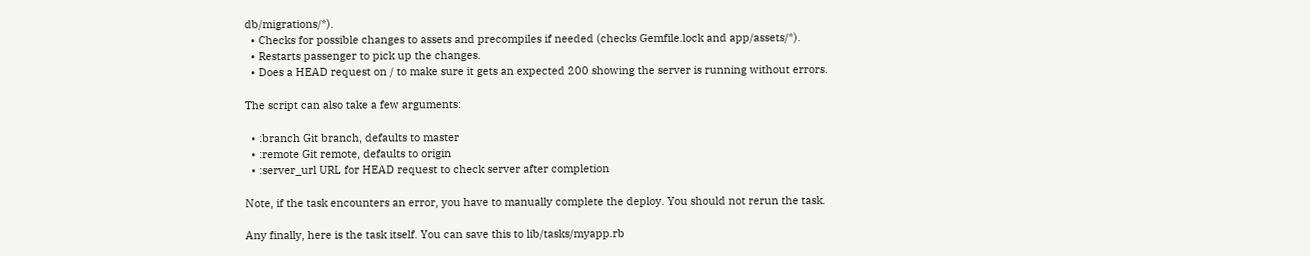db/migrations/*).
  • Checks for possible changes to assets and precompiles if needed (checks Gemfile.lock and app/assets/*).
  • Restarts passenger to pick up the changes.
  • Does a HEAD request on / to make sure it gets an expected 200 showing the server is running without errors.

The script can also take a few arguments:

  • :branch Git branch, defaults to master
  • :remote Git remote, defaults to origin
  • :server_url URL for HEAD request to check server after completion

Note, if the task encounters an error, you have to manually complete the deploy. You should not rerun the task.

Any finally, here is the task itself. You can save this to lib/tasks/myapp.rb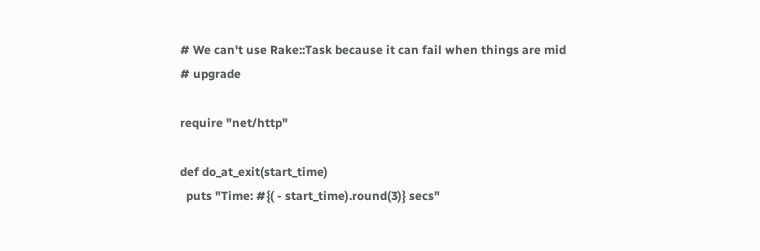# We can't use Rake::Task because it can fail when things are mid
# upgrade

require "net/http"

def do_at_exit(start_time)
  puts "Time: #{( - start_time).round(3)} secs"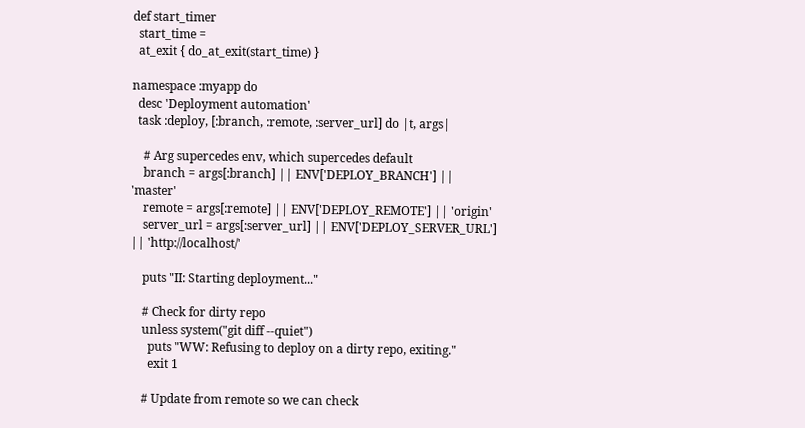def start_timer
  start_time =
  at_exit { do_at_exit(start_time) }

namespace :myapp do
  desc 'Deployment automation'
  task :deploy, [:branch, :remote, :server_url] do |t, args|

    # Arg supercedes env, which supercedes default
    branch = args[:branch] || ENV['DEPLOY_BRANCH'] || 'master'
    remote = args[:remote] || ENV['DEPLOY_REMOTE'] || 'origin'
    server_url = args[:server_url] || ENV['DEPLOY_SERVER_URL'] || 'http://localhost/'

    puts "II: Starting deployment..."

    # Check for dirty repo
    unless system("git diff --quiet")
      puts "WW: Refusing to deploy on a dirty repo, exiting."
      exit 1

    # Update from remote so we can check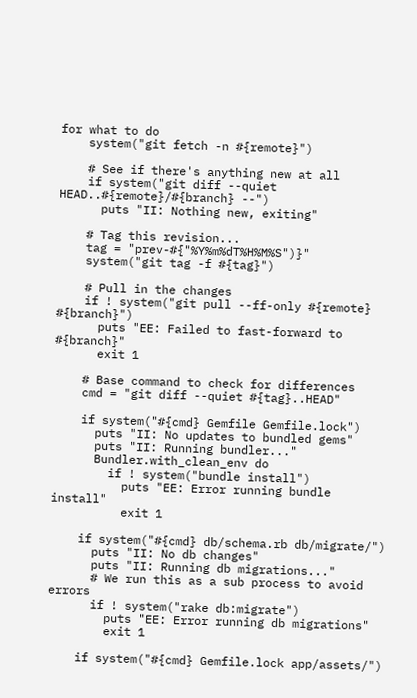for what to do
    system("git fetch -n #{remote}")

    # See if there's anything new at all
    if system("git diff --quiet HEAD..#{remote}/#{branch} --")
      puts "II: Nothing new, exiting"

    # Tag this revision...
    tag = "prev-#{"%Y%m%dT%H%M%S")}"
    system("git tag -f #{tag}")

    # Pull in the changes
    if ! system("git pull --ff-only #{remote} #{branch}")
      puts "EE: Failed to fast-forward to #{branch}"
      exit 1

    # Base command to check for differences
    cmd = "git diff --quiet #{tag}..HEAD"

    if system("#{cmd} Gemfile Gemfile.lock")
      puts "II: No updates to bundled gems"
      puts "II: Running bundler..."
      Bundler.with_clean_env do
        if ! system("bundle install")
          puts "EE: Error running bundle install"
          exit 1

    if system("#{cmd} db/schema.rb db/migrate/")
      puts "II: No db changes"
      puts "II: Running db migrations..."
      # We run this as a sub process to avoid errors
      if ! system("rake db:migrate")
        puts "EE: Error running db migrations"
        exit 1

    if system("#{cmd} Gemfile.lock app/assets/")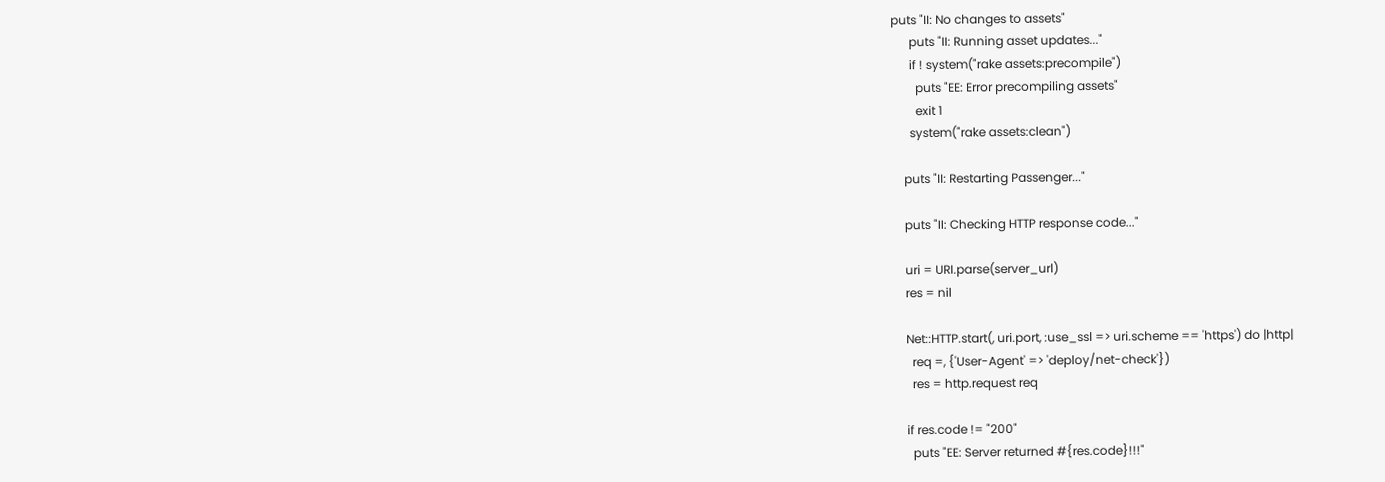puts "II: No changes to assets"
      puts "II: Running asset updates..."
      if ! system("rake assets:precompile")
        puts "EE: Error precompiling assets"
        exit 1
      system("rake assets:clean")

    puts "II: Restarting Passenger..."

    puts "II: Checking HTTP response code..."

    uri = URI.parse(server_url)
    res = nil

    Net::HTTP.start(, uri.port, :use_ssl => uri.scheme == 'https') do |http|
      req =, {'User-Agent' => 'deploy/net-check'})
      res = http.request req

    if res.code != "200"
      puts "EE: Server returned #{res.code}!!!"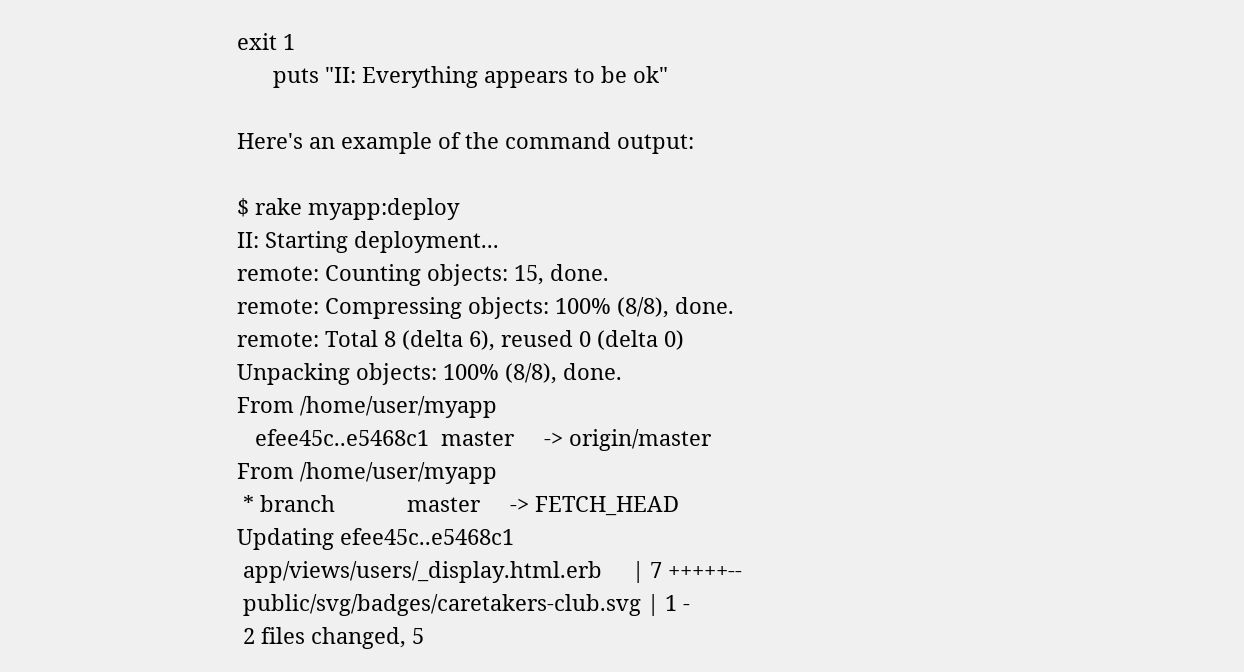exit 1
      puts "II: Everything appears to be ok"

Here's an example of the command output:

$ rake myapp:deploy
II: Starting deployment...
remote: Counting objects: 15, done.
remote: Compressing objects: 100% (8/8), done.
remote: Total 8 (delta 6), reused 0 (delta 0)
Unpacking objects: 100% (8/8), done.
From /home/user/myapp
   efee45c..e5468c1  master     -> origin/master
From /home/user/myapp
 * branch            master     -> FETCH_HEAD
Updating efee45c..e5468c1
 app/views/users/_display.html.erb     | 7 +++++--
 public/svg/badges/caretakers-club.svg | 1 -
 2 files changed, 5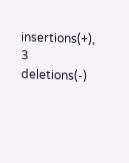insertions(+), 3 deletions(-)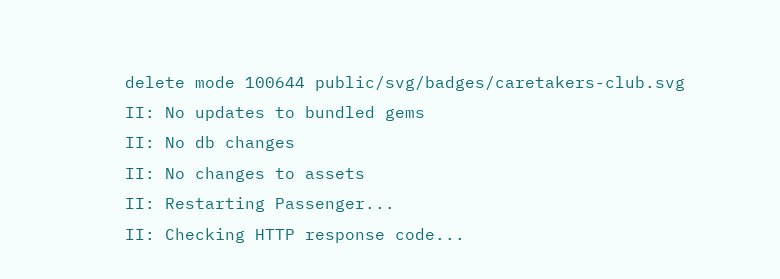delete mode 100644 public/svg/badges/caretakers-club.svg
II: No updates to bundled gems
II: No db changes
II: No changes to assets
II: Restarting Passenger...
II: Checking HTTP response code...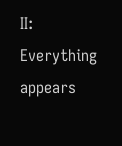II: Everything appears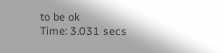to be ok
Time: 3.031 secs